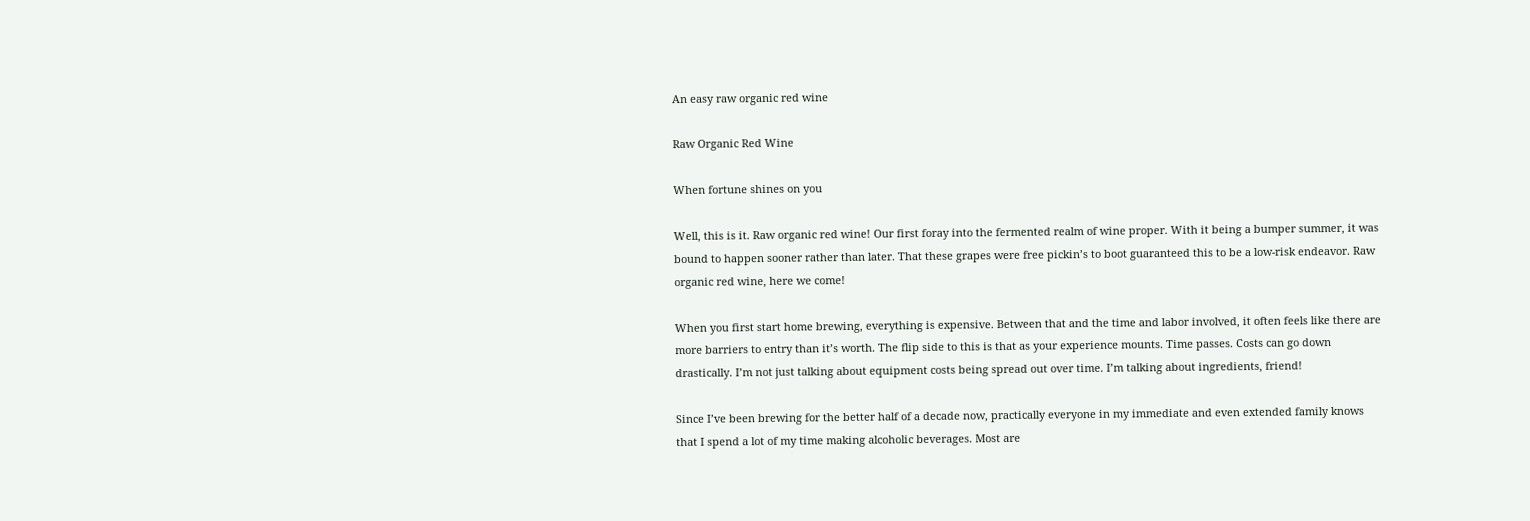An easy raw organic red wine

Raw Organic Red Wine

When fortune shines on you

Well, this is it. Raw organic red wine! Our first foray into the fermented realm of wine proper. With it being a bumper summer, it was bound to happen sooner rather than later. That these grapes were free pickin’s to boot guaranteed this to be a low-risk endeavor. Raw organic red wine, here we come!

When you first start home brewing, everything is expensive. Between that and the time and labor involved, it often feels like there are more barriers to entry than it’s worth. The flip side to this is that as your experience mounts. Time passes. Costs can go down drastically. I’m not just talking about equipment costs being spread out over time. I’m talking about ingredients, friend!

Since I’ve been brewing for the better half of a decade now, practically everyone in my immediate and even extended family knows that I spend a lot of my time making alcoholic beverages. Most are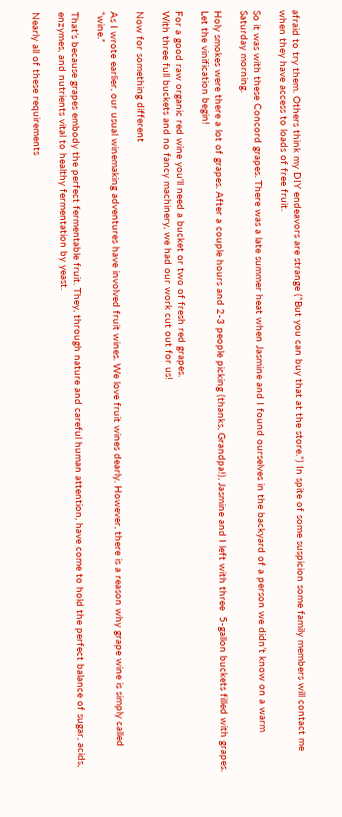afraid to try them. Others think my DIY endeavors are strange (“But you can buy that at the store.”) In spite of some suspicion some family members will contact me when they have access to loads of free fruit.

So it was with these Concord grapes. There was a late summer heat when Jasmine and I found ourselves in the backyard of a person we didn’t know on a warm Saturday morning.

Holy smokes were there a lot of grapes. After a couple hours and 2-3 people picking (thanks, Grandpa!), Jasmine and I left with three  5-gallon buckets filled with grapes.  Let the vinification begin!

For a good raw organic red wine you'll need a bucket or two of fresh red grapes.
With three full buckets and no fancy machinery, we had our work cut out for us!

Now for something different

As I wrote earlier, our usual winemaking adventures have involved fruit wines. We love fruit wines dearly. However, there is a reason why grape wine is simply called “wine.”

That’s because grapes embody the perfect fermentable fruit. They, through nature and careful human attention, have come to hold the perfect balance of sugar, acids, enzymes, and nutrients vital to healthy fermentation by yeast.

Nearly all of these requirements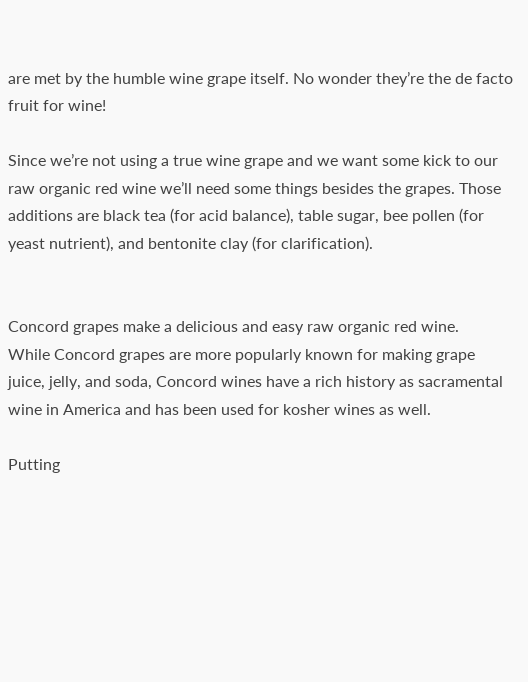are met by the humble wine grape itself. No wonder they’re the de facto fruit for wine!

Since we’re not using a true wine grape and we want some kick to our raw organic red wine we’ll need some things besides the grapes. Those additions are black tea (for acid balance), table sugar, bee pollen (for yeast nutrient), and bentonite clay (for clarification).


Concord grapes make a delicious and easy raw organic red wine.
While Concord grapes are more popularly known for making grape juice, jelly, and soda, Concord wines have a rich history as sacramental wine in America and has been used for kosher wines as well.

Putting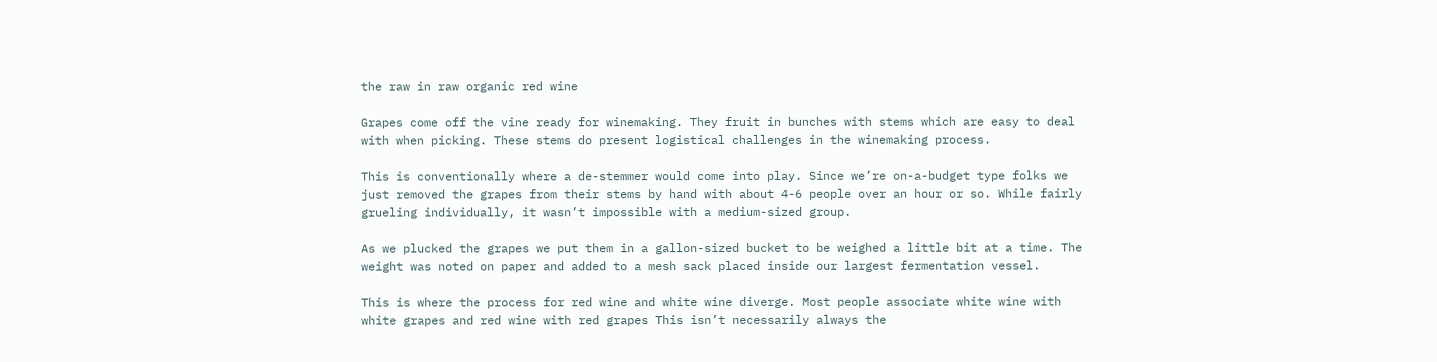the raw in raw organic red wine

Grapes come off the vine ready for winemaking. They fruit in bunches with stems which are easy to deal with when picking. These stems do present logistical challenges in the winemaking process.

This is conventionally where a de-stemmer would come into play. Since we’re on-a-budget type folks we just removed the grapes from their stems by hand with about 4-6 people over an hour or so. While fairly grueling individually, it wasn’t impossible with a medium-sized group.

As we plucked the grapes we put them in a gallon-sized bucket to be weighed a little bit at a time. The weight was noted on paper and added to a mesh sack placed inside our largest fermentation vessel.

This is where the process for red wine and white wine diverge. Most people associate white wine with white grapes and red wine with red grapes This isn’t necessarily always the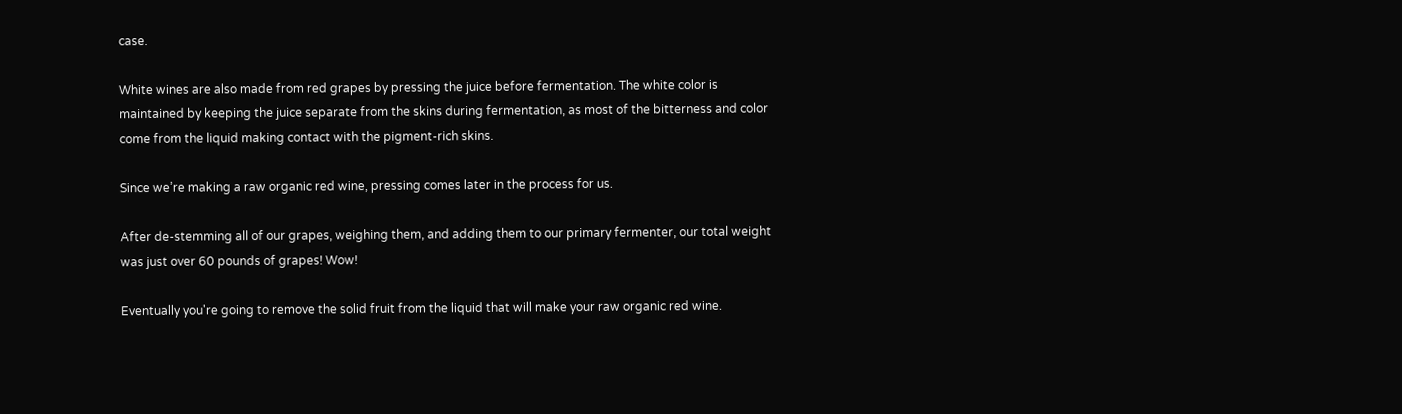case.

White wines are also made from red grapes by pressing the juice before fermentation. The white color is maintained by keeping the juice separate from the skins during fermentation, as most of the bitterness and color come from the liquid making contact with the pigment-rich skins.

Since we’re making a raw organic red wine, pressing comes later in the process for us.

After de-stemming all of our grapes, weighing them, and adding them to our primary fermenter, our total weight was just over 60 pounds of grapes! Wow!

Eventually you're going to remove the solid fruit from the liquid that will make your raw organic red wine.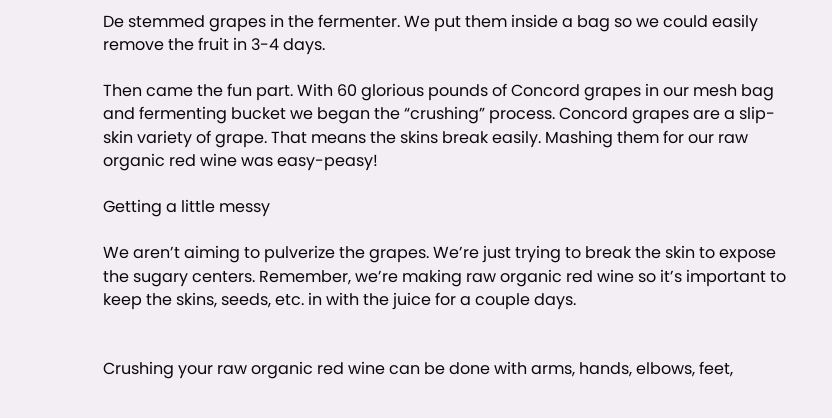De stemmed grapes in the fermenter. We put them inside a bag so we could easily remove the fruit in 3-4 days.

Then came the fun part. With 60 glorious pounds of Concord grapes in our mesh bag and fermenting bucket we began the “crushing” process. Concord grapes are a slip-skin variety of grape. That means the skins break easily. Mashing them for our raw organic red wine was easy-peasy!

Getting a little messy

We aren’t aiming to pulverize the grapes. We’re just trying to break the skin to expose the sugary centers. Remember, we’re making raw organic red wine so it’s important to keep the skins, seeds, etc. in with the juice for a couple days.


Crushing your raw organic red wine can be done with arms, hands, elbows, feet,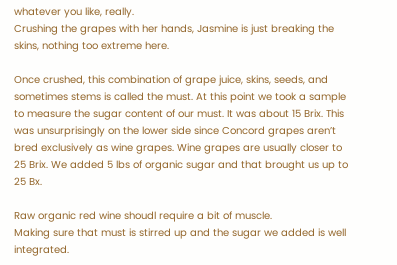whatever you like, really.
Crushing the grapes with her hands, Jasmine is just breaking the skins, nothing too extreme here.

Once crushed, this combination of grape juice, skins, seeds, and sometimes stems is called the must. At this point we took a sample to measure the sugar content of our must. It was about 15 Brix. This was unsurprisingly on the lower side since Concord grapes aren’t bred exclusively as wine grapes. Wine grapes are usually closer to 25 Brix. We added 5 lbs of organic sugar and that brought us up to 25 Bx.

Raw organic red wine shoudl require a bit of muscle.
Making sure that must is stirred up and the sugar we added is well integrated.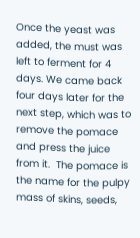Once the yeast was added, the must was left to ferment for 4 days. We came back four days later for the next step, which was to remove the pomace and press the juice from it.  The pomace is the name for the pulpy mass of skins, seeds,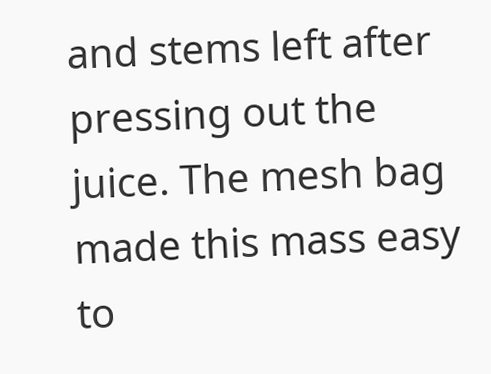and stems left after pressing out the juice. The mesh bag made this mass easy to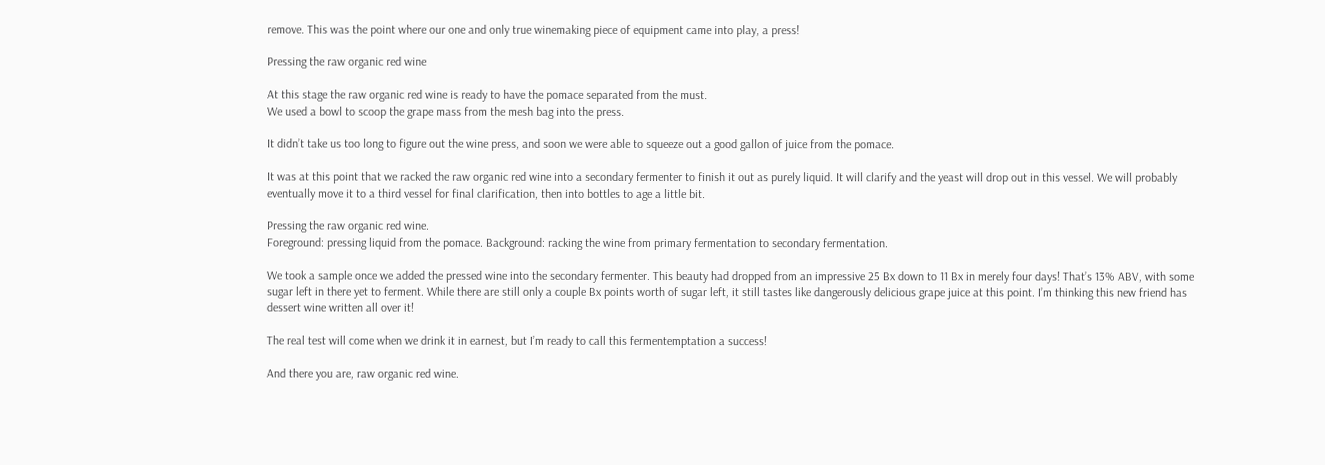remove. This was the point where our one and only true winemaking piece of equipment came into play, a press!

Pressing the raw organic red wine

At this stage the raw organic red wine is ready to have the pomace separated from the must.
We used a bowl to scoop the grape mass from the mesh bag into the press.

It didn’t take us too long to figure out the wine press, and soon we were able to squeeze out a good gallon of juice from the pomace.

It was at this point that we racked the raw organic red wine into a secondary fermenter to finish it out as purely liquid. It will clarify and the yeast will drop out in this vessel. We will probably eventually move it to a third vessel for final clarification, then into bottles to age a little bit.

Pressing the raw organic red wine.
Foreground: pressing liquid from the pomace. Background: racking the wine from primary fermentation to secondary fermentation.

We took a sample once we added the pressed wine into the secondary fermenter. This beauty had dropped from an impressive 25 Bx down to 11 Bx in merely four days! That’s 13% ABV, with some sugar left in there yet to ferment. While there are still only a couple Bx points worth of sugar left, it still tastes like dangerously delicious grape juice at this point. I’m thinking this new friend has dessert wine written all over it!

The real test will come when we drink it in earnest, but I’m ready to call this fermentemptation a success!

And there you are, raw organic red wine.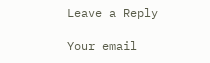Leave a Reply

Your email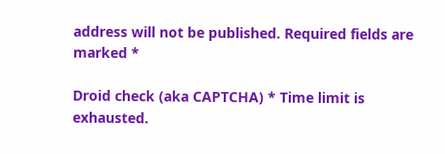address will not be published. Required fields are marked *

Droid check (aka CAPTCHA) * Time limit is exhausted.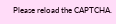Please reload the CAPTCHA.